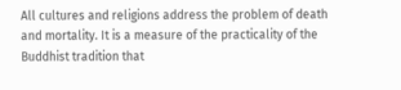All cultures and religions address the problem of death and mortality. It is a measure of the practicality of the Buddhist tradition that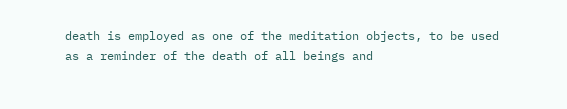death is employed as one of the meditation objects, to be used as a reminder of the death of all beings and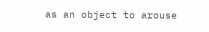as an object to arouse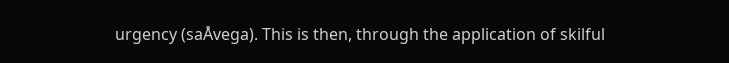urgency (saÅvega). This is then, through the application of skilful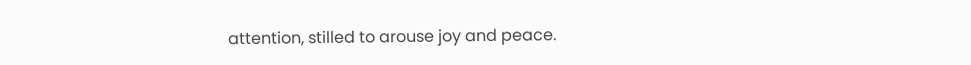attention, stilled to arouse joy and peace.